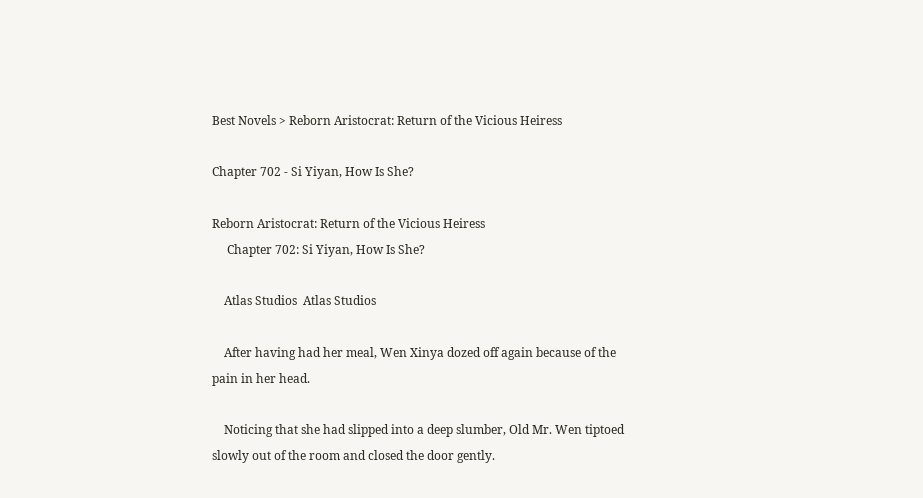Best Novels > Reborn Aristocrat: Return of the Vicious Heiress

Chapter 702 - Si Yiyan, How Is She?

Reborn Aristocrat: Return of the Vicious Heiress
     Chapter 702: Si Yiyan, How Is She?

    Atlas Studios  Atlas Studios

    After having had her meal, Wen Xinya dozed off again because of the pain in her head.

    Noticing that she had slipped into a deep slumber, Old Mr. Wen tiptoed slowly out of the room and closed the door gently.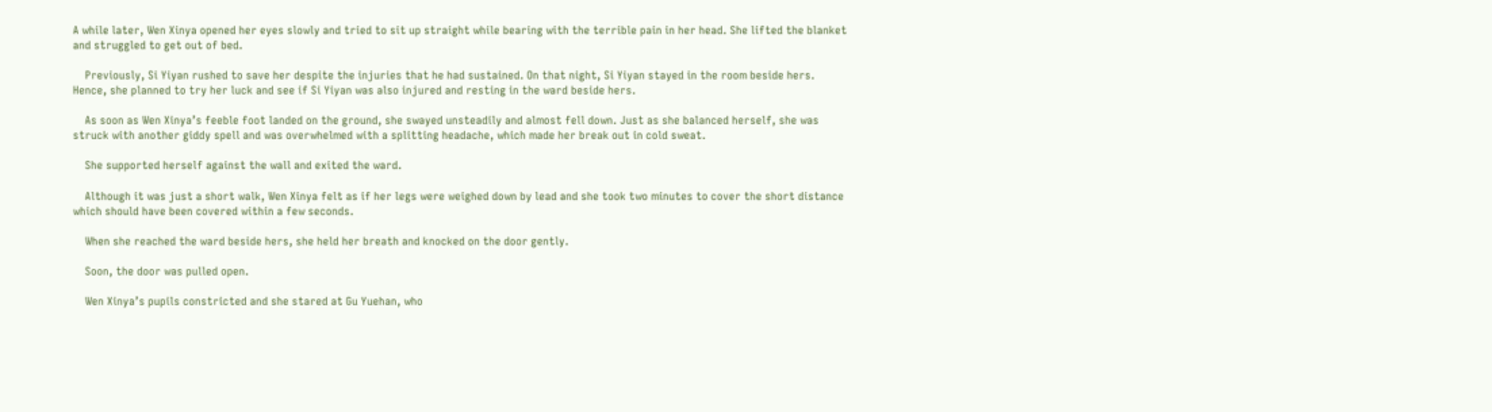A while later, Wen Xinya opened her eyes slowly and tried to sit up straight while bearing with the terrible pain in her head. She lifted the blanket and struggled to get out of bed.

    Previously, Si Yiyan rushed to save her despite the injuries that he had sustained. On that night, Si Yiyan stayed in the room beside hers. Hence, she planned to try her luck and see if Si Yiyan was also injured and resting in the ward beside hers.

    As soon as Wen Xinya’s feeble foot landed on the ground, she swayed unsteadily and almost fell down. Just as she balanced herself, she was struck with another giddy spell and was overwhelmed with a splitting headache, which made her break out in cold sweat.

    She supported herself against the wall and exited the ward.

    Although it was just a short walk, Wen Xinya felt as if her legs were weighed down by lead and she took two minutes to cover the short distance which should have been covered within a few seconds.

    When she reached the ward beside hers, she held her breath and knocked on the door gently.

    Soon, the door was pulled open.

    Wen Xinya’s pupils constricted and she stared at Gu Yuehan, who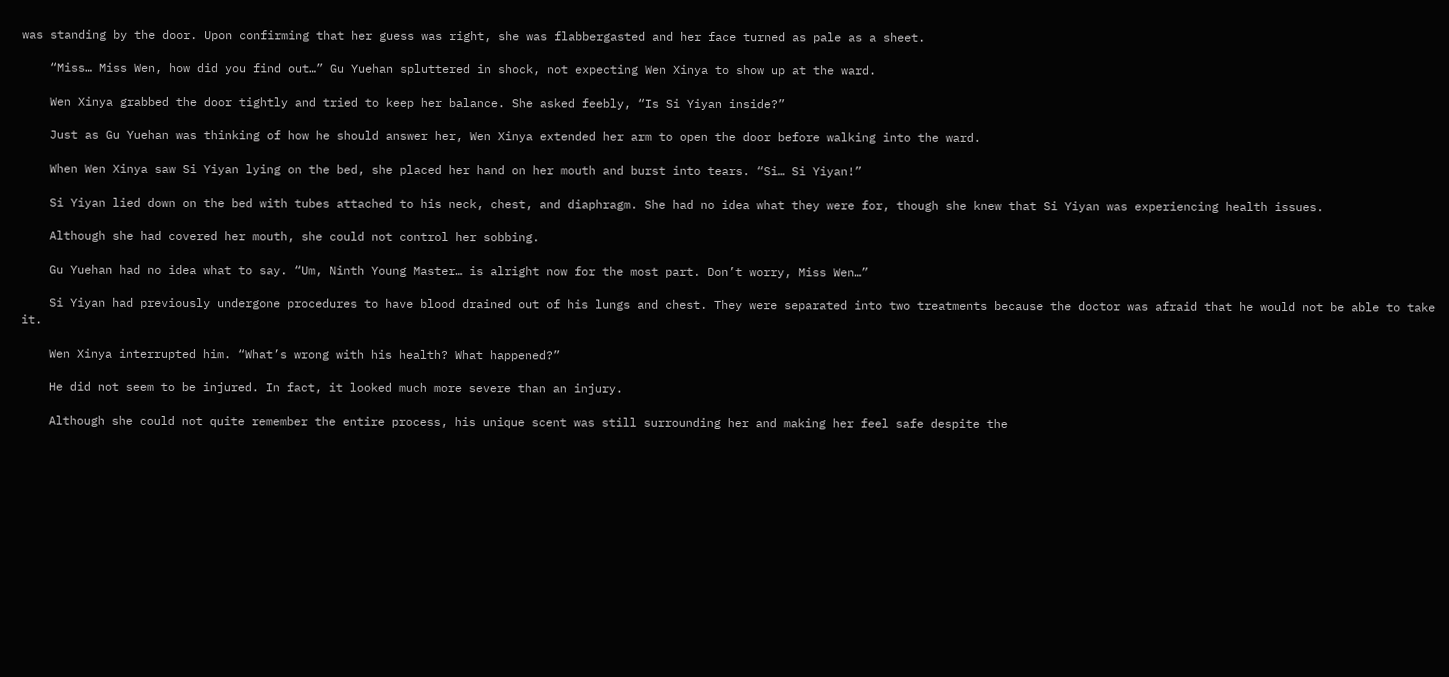was standing by the door. Upon confirming that her guess was right, she was flabbergasted and her face turned as pale as a sheet.

    “Miss… Miss Wen, how did you find out…” Gu Yuehan spluttered in shock, not expecting Wen Xinya to show up at the ward.

    Wen Xinya grabbed the door tightly and tried to keep her balance. She asked feebly, “Is Si Yiyan inside?”

    Just as Gu Yuehan was thinking of how he should answer her, Wen Xinya extended her arm to open the door before walking into the ward.

    When Wen Xinya saw Si Yiyan lying on the bed, she placed her hand on her mouth and burst into tears. “Si… Si Yiyan!”

    Si Yiyan lied down on the bed with tubes attached to his neck, chest, and diaphragm. She had no idea what they were for, though she knew that Si Yiyan was experiencing health issues.

    Although she had covered her mouth, she could not control her sobbing.

    Gu Yuehan had no idea what to say. “Um, Ninth Young Master… is alright now for the most part. Don’t worry, Miss Wen…”

    Si Yiyan had previously undergone procedures to have blood drained out of his lungs and chest. They were separated into two treatments because the doctor was afraid that he would not be able to take it.

    Wen Xinya interrupted him. “What’s wrong with his health? What happened?”

    He did not seem to be injured. In fact, it looked much more severe than an injury.

    Although she could not quite remember the entire process, his unique scent was still surrounding her and making her feel safe despite the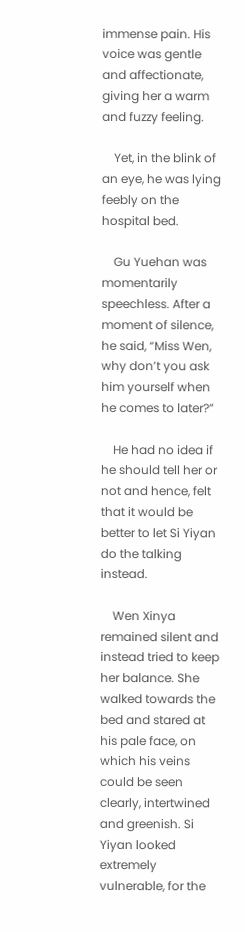immense pain. His voice was gentle and affectionate, giving her a warm and fuzzy feeling.

    Yet, in the blink of an eye, he was lying feebly on the hospital bed.

    Gu Yuehan was momentarily speechless. After a moment of silence, he said, “Miss Wen, why don’t you ask him yourself when he comes to later?”

    He had no idea if he should tell her or not and hence, felt that it would be better to let Si Yiyan do the talking instead.

    Wen Xinya remained silent and instead tried to keep her balance. She walked towards the bed and stared at his pale face, on which his veins could be seen clearly, intertwined and greenish. Si Yiyan looked extremely vulnerable, for the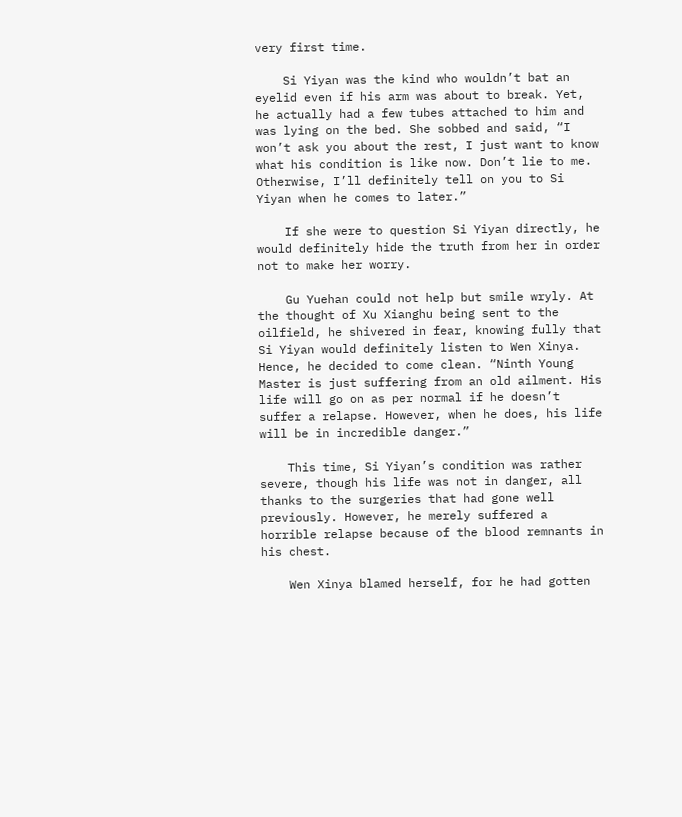very first time.

    Si Yiyan was the kind who wouldn’t bat an eyelid even if his arm was about to break. Yet, he actually had a few tubes attached to him and was lying on the bed. She sobbed and said, “I won’t ask you about the rest, I just want to know what his condition is like now. Don’t lie to me. Otherwise, I’ll definitely tell on you to Si Yiyan when he comes to later.”

    If she were to question Si Yiyan directly, he would definitely hide the truth from her in order not to make her worry.

    Gu Yuehan could not help but smile wryly. At the thought of Xu Xianghu being sent to the oilfield, he shivered in fear, knowing fully that Si Yiyan would definitely listen to Wen Xinya. Hence, he decided to come clean. “Ninth Young Master is just suffering from an old ailment. His life will go on as per normal if he doesn’t suffer a relapse. However, when he does, his life will be in incredible danger.”

    This time, Si Yiyan’s condition was rather severe, though his life was not in danger, all thanks to the surgeries that had gone well previously. However, he merely suffered a horrible relapse because of the blood remnants in his chest.

    Wen Xinya blamed herself, for he had gotten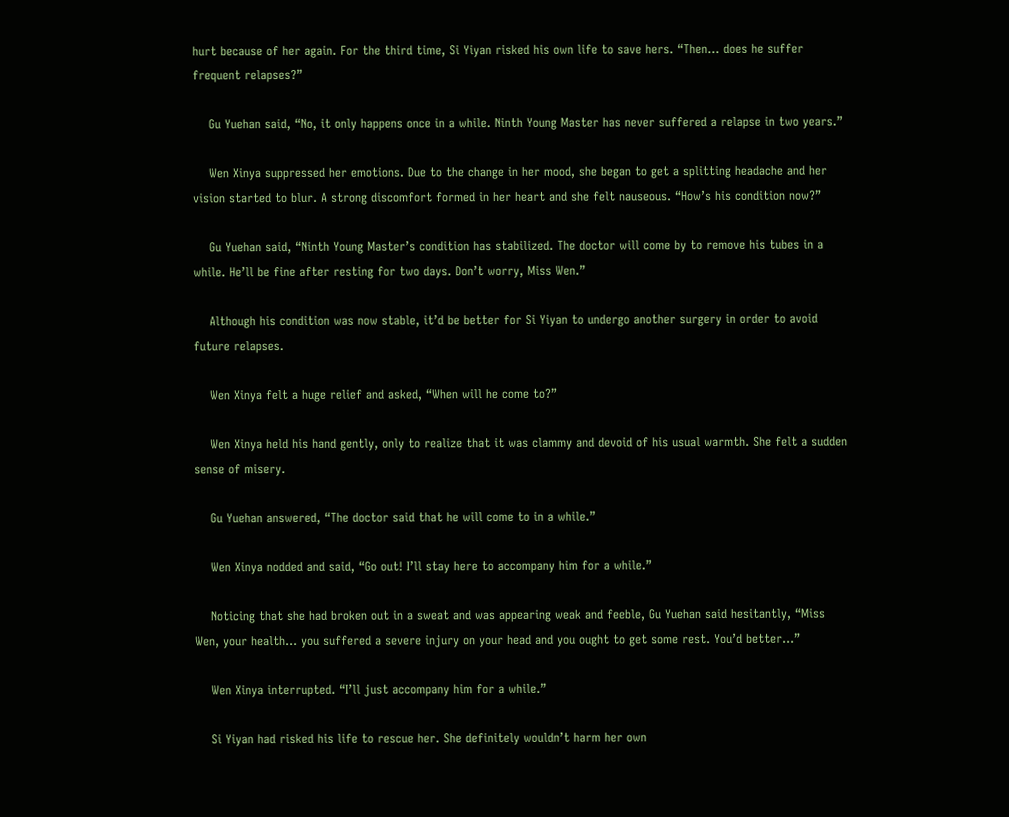hurt because of her again. For the third time, Si Yiyan risked his own life to save hers. “Then… does he suffer frequent relapses?”

    Gu Yuehan said, “No, it only happens once in a while. Ninth Young Master has never suffered a relapse in two years.”

    Wen Xinya suppressed her emotions. Due to the change in her mood, she began to get a splitting headache and her vision started to blur. A strong discomfort formed in her heart and she felt nauseous. “How’s his condition now?”

    Gu Yuehan said, “Ninth Young Master’s condition has stabilized. The doctor will come by to remove his tubes in a while. He’ll be fine after resting for two days. Don’t worry, Miss Wen.”

    Although his condition was now stable, it’d be better for Si Yiyan to undergo another surgery in order to avoid future relapses.

    Wen Xinya felt a huge relief and asked, “When will he come to?”

    Wen Xinya held his hand gently, only to realize that it was clammy and devoid of his usual warmth. She felt a sudden sense of misery.

    Gu Yuehan answered, “The doctor said that he will come to in a while.”

    Wen Xinya nodded and said, “Go out! I’ll stay here to accompany him for a while.”

    Noticing that she had broken out in a sweat and was appearing weak and feeble, Gu Yuehan said hesitantly, “Miss Wen, your health… you suffered a severe injury on your head and you ought to get some rest. You’d better…”

    Wen Xinya interrupted. “I’ll just accompany him for a while.”

    Si Yiyan had risked his life to rescue her. She definitely wouldn’t harm her own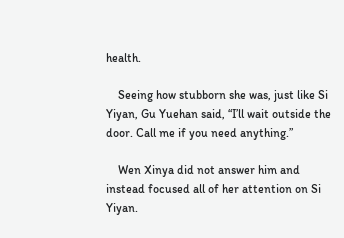health.

    Seeing how stubborn she was, just like Si Yiyan, Gu Yuehan said, “I’ll wait outside the door. Call me if you need anything.”

    Wen Xinya did not answer him and instead focused all of her attention on Si Yiyan.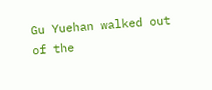Gu Yuehan walked out of the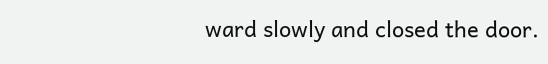ward slowly and closed the door.